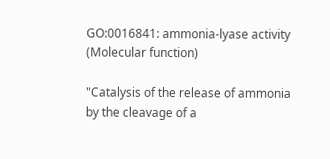GO:0016841: ammonia-lyase activity (Molecular function)

"Catalysis of the release of ammonia by the cleavage of a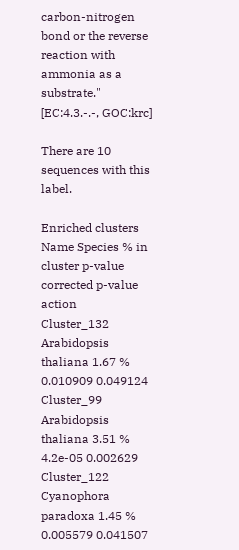carbon-nitrogen bond or the reverse reaction with ammonia as a substrate." [EC:4.3.-.-, GOC:krc]

There are 10 sequences with this label.

Enriched clusters
Name Species % in cluster p-value corrected p-value action
Cluster_132 Arabidopsis thaliana 1.67 % 0.010909 0.049124
Cluster_99 Arabidopsis thaliana 3.51 % 4.2e-05 0.002629
Cluster_122 Cyanophora paradoxa 1.45 % 0.005579 0.041507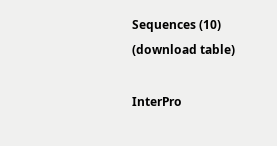Sequences (10) (download table)

InterPro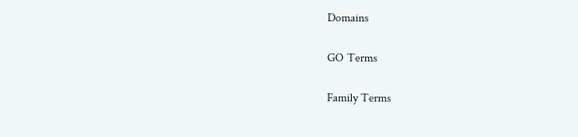Domains

GO Terms

Family Terms